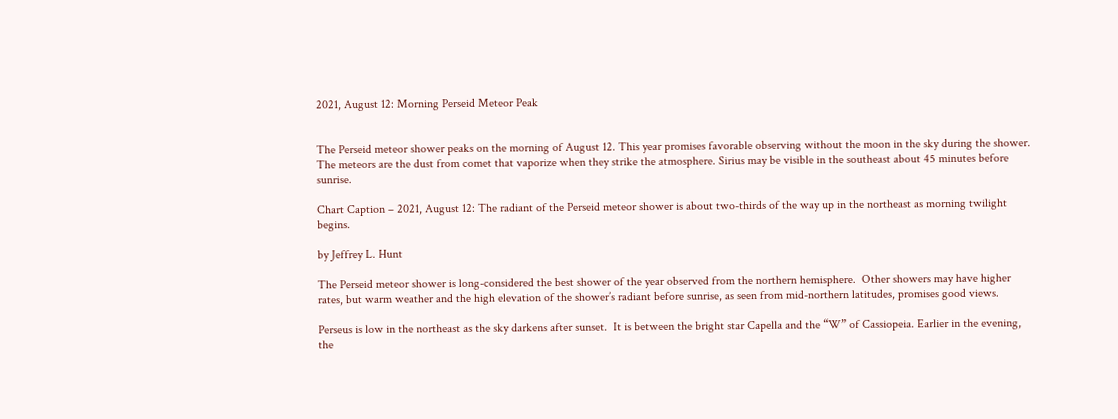2021, August 12: Morning Perseid Meteor Peak


The Perseid meteor shower peaks on the morning of August 12. This year promises favorable observing without the moon in the sky during the shower. The meteors are the dust from comet that vaporize when they strike the atmosphere. Sirius may be visible in the southeast about 45 minutes before sunrise.

Chart Caption – 2021, August 12: The radiant of the Perseid meteor shower is about two-thirds of the way up in the northeast as morning twilight begins.

by Jeffrey L. Hunt

The Perseid meteor shower is long-considered the best shower of the year observed from the northern hemisphere.  Other showers may have higher rates, but warm weather and the high elevation of the shower’s radiant before sunrise, as seen from mid-northern latitudes, promises good views.

Perseus is low in the northeast as the sky darkens after sunset.  It is between the bright star Capella and the “W” of Cassiopeia. Earlier in the evening, the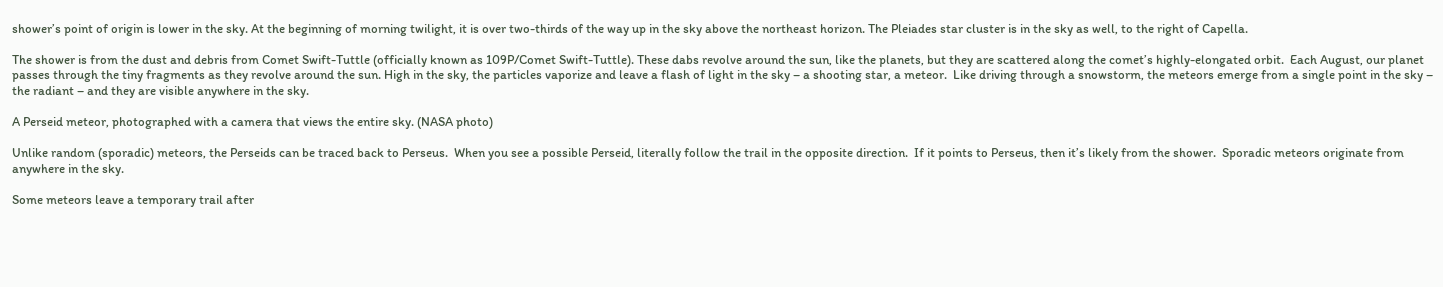shower’s point of origin is lower in the sky. At the beginning of morning twilight, it is over two-thirds of the way up in the sky above the northeast horizon. The Pleiades star cluster is in the sky as well, to the right of Capella.

The shower is from the dust and debris from Comet Swift-Tuttle (officially known as 109P/Comet Swift-Tuttle). These dabs revolve around the sun, like the planets, but they are scattered along the comet’s highly-elongated orbit.  Each August, our planet passes through the tiny fragments as they revolve around the sun. High in the sky, the particles vaporize and leave a flash of light in the sky – a shooting star, a meteor.  Like driving through a snowstorm, the meteors emerge from a single point in the sky – the radiant – and they are visible anywhere in the sky.

A Perseid meteor, photographed with a camera that views the entire sky. (NASA photo)

Unlike random (sporadic) meteors, the Perseids can be traced back to Perseus.  When you see a possible Perseid, literally follow the trail in the opposite direction.  If it points to Perseus, then it’s likely from the shower.  Sporadic meteors originate from anywhere in the sky.

Some meteors leave a temporary trail after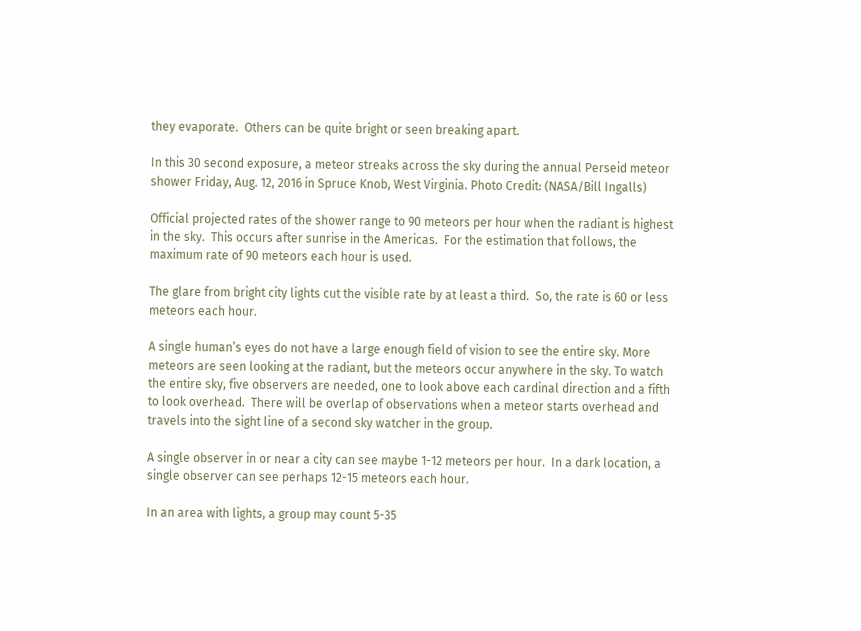they evaporate.  Others can be quite bright or seen breaking apart.

In this 30 second exposure, a meteor streaks across the sky during the annual Perseid meteor shower Friday, Aug. 12, 2016 in Spruce Knob, West Virginia. Photo Credit: (NASA/Bill Ingalls)

Official projected rates of the shower range to 90 meteors per hour when the radiant is highest in the sky.  This occurs after sunrise in the Americas.  For the estimation that follows, the maximum rate of 90 meteors each hour is used.

The glare from bright city lights cut the visible rate by at least a third.  So, the rate is 60 or less meteors each hour.

A single human’s eyes do not have a large enough field of vision to see the entire sky. More meteors are seen looking at the radiant, but the meteors occur anywhere in the sky. To watch the entire sky, five observers are needed, one to look above each cardinal direction and a fifth to look overhead.  There will be overlap of observations when a meteor starts overhead and travels into the sight line of a second sky watcher in the group.

A single observer in or near a city can see maybe 1-12 meteors per hour.  In a dark location, a single observer can see perhaps 12-15 meteors each hour.

In an area with lights, a group may count 5-35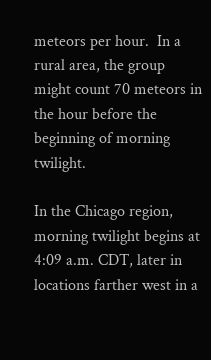meteors per hour.  In a rural area, the group might count 70 meteors in the hour before the beginning of morning twilight.

In the Chicago region, morning twilight begins at 4:09 a.m. CDT, later in locations farther west in a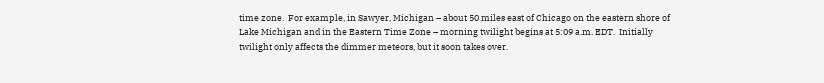time zone.  For example, in Sawyer, Michigan – about 50 miles east of Chicago on the eastern shore of Lake Michigan and in the Eastern Time Zone – morning twilight begins at 5:09 a.m. EDT.  Initially twilight only affects the dimmer meteors, but it soon takes over.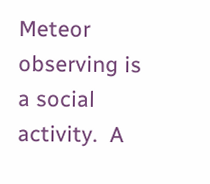Meteor observing is a social activity.  A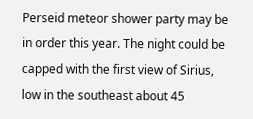Perseid meteor shower party may be in order this year. The night could be capped with the first view of Sirius, low in the southeast about 45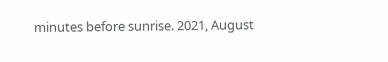minutes before sunrise. 2021, August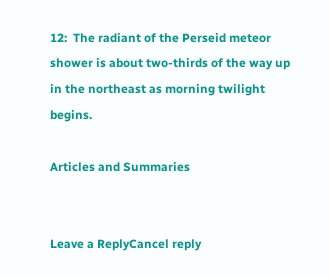12:  The radiant of the Perseid meteor shower is about two-thirds of the way up in the northeast as morning twilight begins.

Articles and Summaries


Leave a ReplyCancel reply